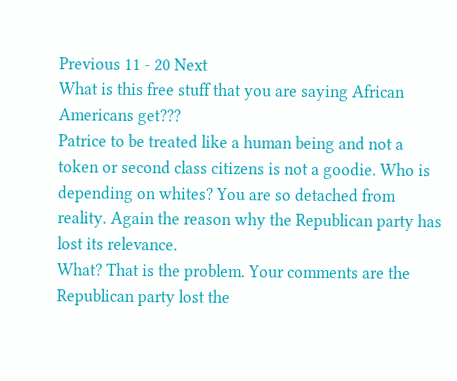Previous 11 - 20 Next
What is this free stuff that you are saying African Americans get???
Patrice to be treated like a human being and not a token or second class citizens is not a goodie. Who is depending on whites? You are so detached from reality. Again the reason why the Republican party has lost its relevance.
What? That is the problem. Your comments are the Republican party lost the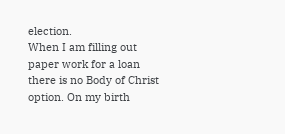election.
When I am filling out paper work for a loan there is no Body of Christ option. On my birth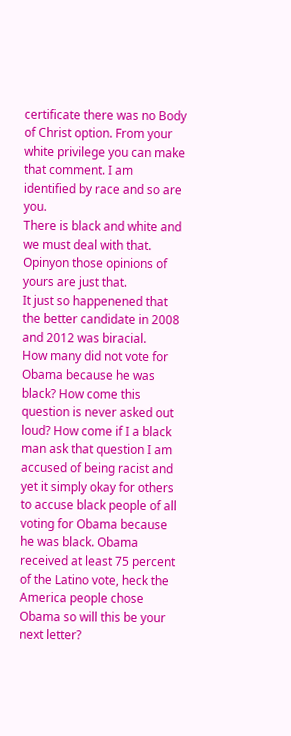certificate there was no Body of Christ option. From your white privilege you can make that comment. I am identified by race and so are you.
There is black and white and we must deal with that.
Opinyon those opinions of yours are just that.
It just so happenened that the better candidate in 2008 and 2012 was biracial.
How many did not vote for Obama because he was black? How come this question is never asked out loud? How come if I a black man ask that question I am accused of being racist and yet it simply okay for others to accuse black people of all voting for Obama because he was black. Obama received at least 75 percent of the Latino vote, heck the America people chose Obama so will this be your next letter?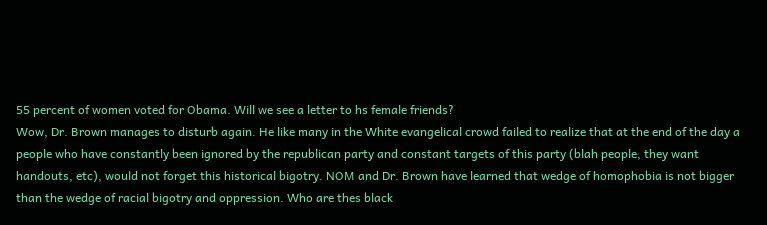55 percent of women voted for Obama. Will we see a letter to hs female friends?
Wow, Dr. Brown manages to disturb again. He like many in the White evangelical crowd failed to realize that at the end of the day a people who have constantly been ignored by the republican party and constant targets of this party (blah people, they want handouts, etc), would not forget this historical bigotry. NOM and Dr. Brown have learned that wedge of homophobia is not bigger than the wedge of racial bigotry and oppression. Who are thes black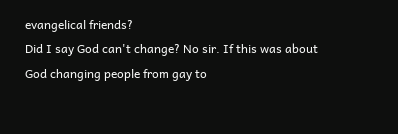evangelical friends?
Did I say God can't change? No sir. If this was about God changing people from gay to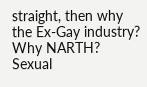straight, then why the Ex-Gay industry? Why NARTH? Sexual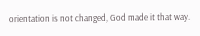orientation is not changed, God made it that way.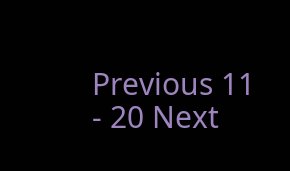Previous 11 - 20 Next